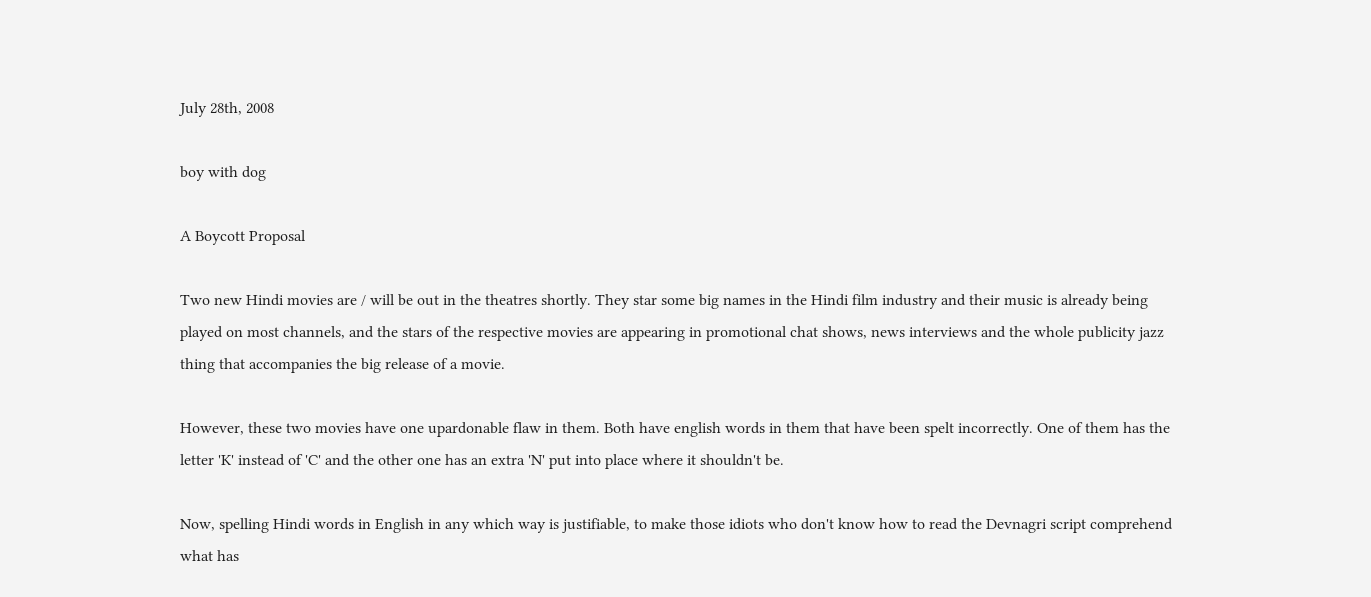July 28th, 2008

boy with dog

A Boycott Proposal

Two new Hindi movies are / will be out in the theatres shortly. They star some big names in the Hindi film industry and their music is already being played on most channels, and the stars of the respective movies are appearing in promotional chat shows, news interviews and the whole publicity jazz thing that accompanies the big release of a movie.

However, these two movies have one upardonable flaw in them. Both have english words in them that have been spelt incorrectly. One of them has the letter 'K' instead of 'C' and the other one has an extra 'N' put into place where it shouldn't be.

Now, spelling Hindi words in English in any which way is justifiable, to make those idiots who don't know how to read the Devnagri script comprehend what has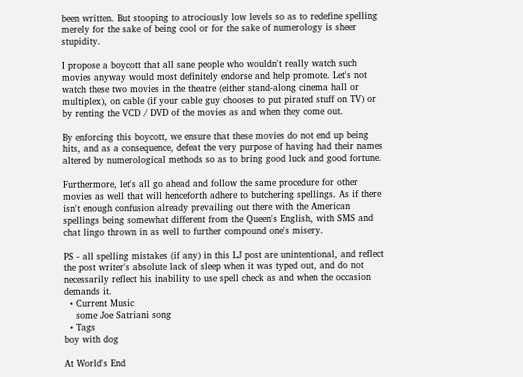been written. But stooping to atrociously low levels so as to redefine spelling merely for the sake of being cool or for the sake of numerology is sheer stupidity.

I propose a boycott that all sane people who wouldn't really watch such movies anyway would most definitely endorse and help promote. Let's not watch these two movies in the theatre (either stand-along cinema hall or multiplex), on cable (if your cable guy chooses to put pirated stuff on TV) or by renting the VCD / DVD of the movies as and when they come out.

By enforcing this boycott, we ensure that these movies do not end up being hits, and as a consequence, defeat the very purpose of having had their names altered by numerological methods so as to bring good luck and good fortune.

Furthermore, let's all go ahead and follow the same procedure for other movies as well that will henceforth adhere to butchering spellings. As if there isn't enough confusion already prevailing out there with the American spellings being somewhat different from the Queen's English, with SMS and chat lingo thrown in as well to further compound one's misery.

PS - all spelling mistakes (if any) in this LJ post are unintentional, and reflect the post writer's absolute lack of sleep when it was typed out, and do not necessarily reflect his inability to use spell check as and when the occasion demands it.
  • Current Music
    some Joe Satriani song
  • Tags
boy with dog

At World's End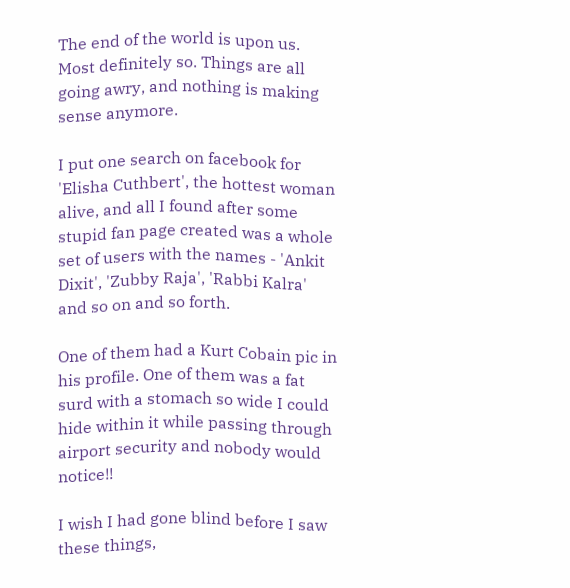The end of the world is upon us. Most definitely so. Things are all going awry, and nothing is making sense anymore.

I put one search on facebook for 'Elisha Cuthbert', the hottest woman alive, and all I found after some stupid fan page created was a whole set of users with the names - 'Ankit Dixit', 'Zubby Raja', 'Rabbi Kalra' and so on and so forth.

One of them had a Kurt Cobain pic in his profile. One of them was a fat surd with a stomach so wide I could hide within it while passing through airport security and nobody would notice!!

I wish I had gone blind before I saw these things,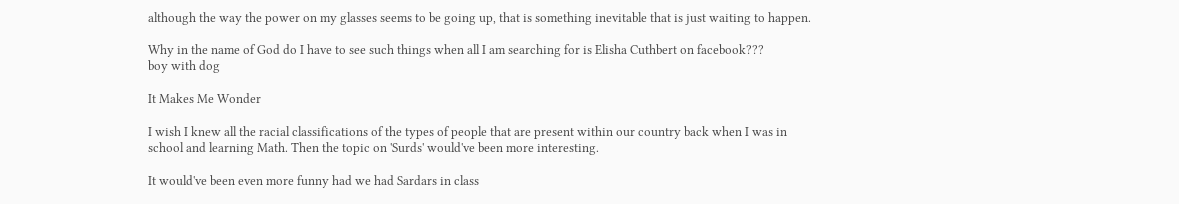although the way the power on my glasses seems to be going up, that is something inevitable that is just waiting to happen.

Why in the name of God do I have to see such things when all I am searching for is Elisha Cuthbert on facebook???
boy with dog

It Makes Me Wonder

I wish I knew all the racial classifications of the types of people that are present within our country back when I was in school and learning Math. Then the topic on 'Surds' would've been more interesting.

It would've been even more funny had we had Sardars in class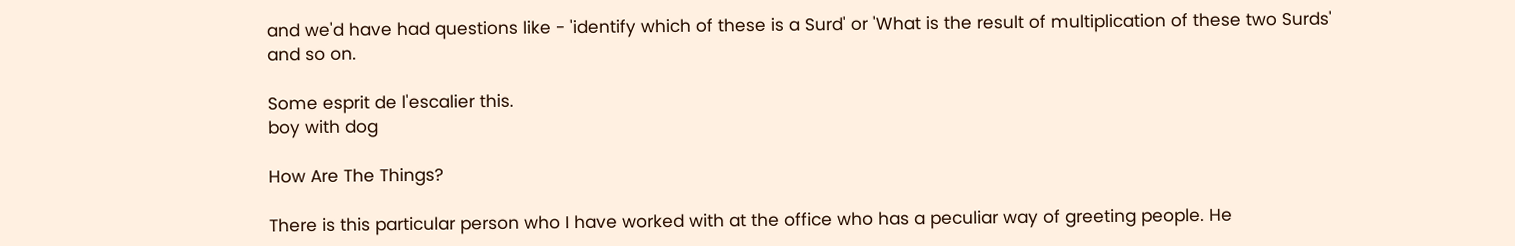and we'd have had questions like - 'identify which of these is a Surd' or 'What is the result of multiplication of these two Surds' and so on.

Some esprit de l'escalier this.
boy with dog

How Are The Things?

There is this particular person who I have worked with at the office who has a peculiar way of greeting people. He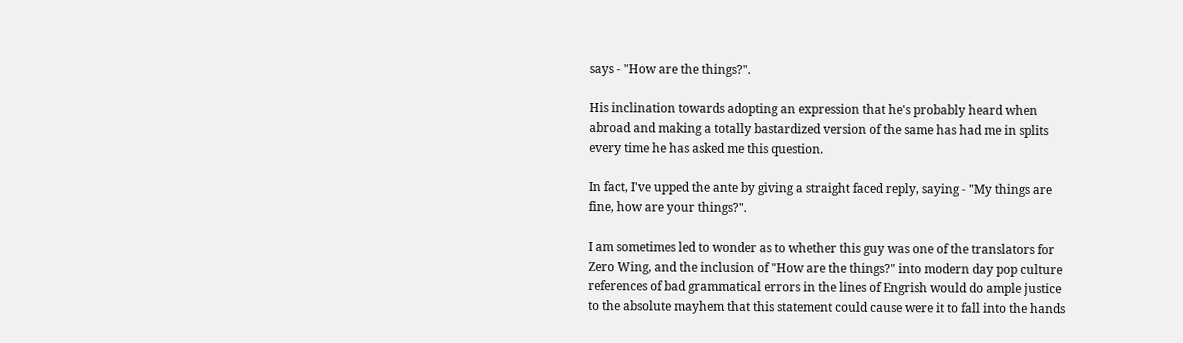says - "How are the things?".

His inclination towards adopting an expression that he's probably heard when abroad and making a totally bastardized version of the same has had me in splits every time he has asked me this question.

In fact, I've upped the ante by giving a straight faced reply, saying - "My things are fine, how are your things?".

I am sometimes led to wonder as to whether this guy was one of the translators for Zero Wing, and the inclusion of "How are the things?" into modern day pop culture references of bad grammatical errors in the lines of Engrish would do ample justice to the absolute mayhem that this statement could cause were it to fall into the hands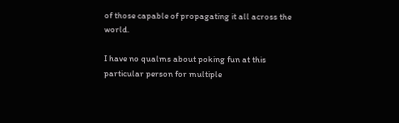of those capable of propagating it all across the world.

I have no qualms about poking fun at this particular person for multiple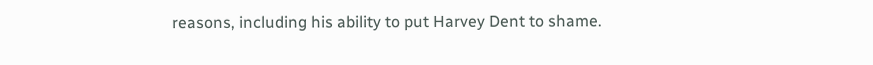reasons, including his ability to put Harvey Dent to shame.